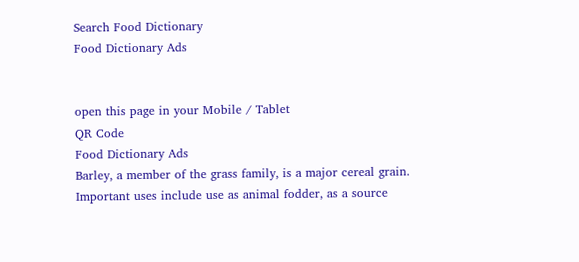Search Food Dictionary
Food Dictionary Ads


open this page in your Mobile / Tablet
QR Code
Food Dictionary Ads
Barley, a member of the grass family, is a major cereal grain. Important uses include use as animal fodder, as a source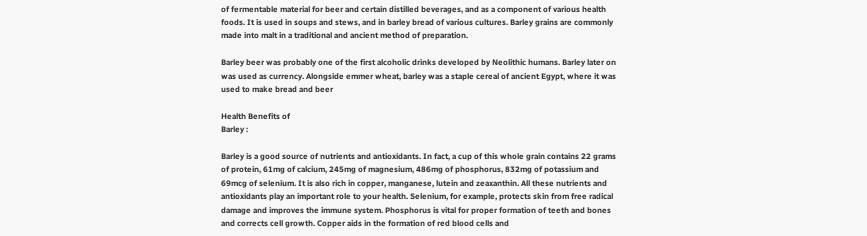of fermentable material for beer and certain distilled beverages, and as a component of various health foods. It is used in soups and stews, and in barley bread of various cultures. Barley grains are commonly made into malt in a traditional and ancient method of preparation.

Barley beer was probably one of the first alcoholic drinks developed by Neolithic humans. Barley later on was used as currency. Alongside emmer wheat, barley was a staple cereal of ancient Egypt, where it was used to make bread and beer

Health Benefits of
Barley :

Barley is a good source of nutrients and antioxidants. In fact, a cup of this whole grain contains 22 grams of protein, 61mg of calcium, 245mg of magnesium, 486mg of phosphorus, 832mg of potassium and 69mcg of selenium. It is also rich in copper, manganese, lutein and zeaxanthin. All these nutrients and antioxidants play an important role to your health. Selenium, for example, protects skin from free radical damage and improves the immune system. Phosphorus is vital for proper formation of teeth and bones and corrects cell growth. Copper aids in the formation of red blood cells and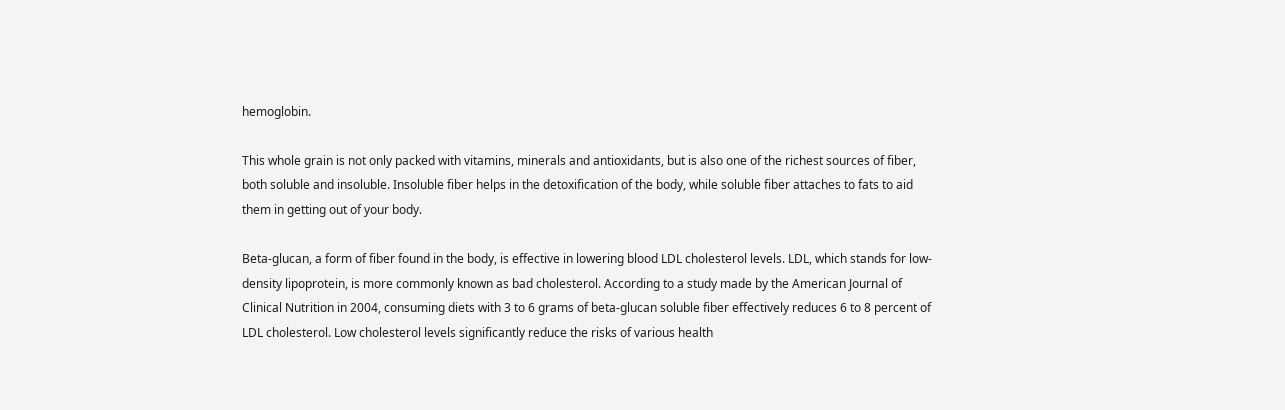hemoglobin.

This whole grain is not only packed with vitamins, minerals and antioxidants, but is also one of the richest sources of fiber, both soluble and insoluble. Insoluble fiber helps in the detoxification of the body, while soluble fiber attaches to fats to aid them in getting out of your body.

Beta-glucan, a form of fiber found in the body, is effective in lowering blood LDL cholesterol levels. LDL, which stands for low-density lipoprotein, is more commonly known as bad cholesterol. According to a study made by the American Journal of Clinical Nutrition in 2004, consuming diets with 3 to 6 grams of beta-glucan soluble fiber effectively reduces 6 to 8 percent of LDL cholesterol. Low cholesterol levels significantly reduce the risks of various health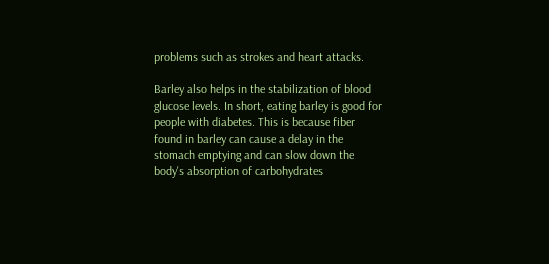problems such as strokes and heart attacks.

Barley also helps in the stabilization of blood glucose levels. In short, eating barley is good for people with diabetes. This is because fiber found in barley can cause a delay in the stomach emptying and can slow down the body's absorption of carbohydrates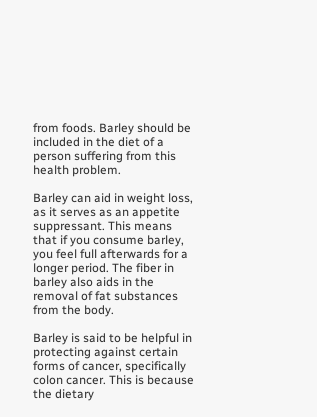from foods. Barley should be included in the diet of a person suffering from this health problem.

Barley can aid in weight loss, as it serves as an appetite suppressant. This means that if you consume barley, you feel full afterwards for a longer period. The fiber in barley also aids in the removal of fat substances from the body.

Barley is said to be helpful in protecting against certain forms of cancer, specifically colon cancer. This is because the dietary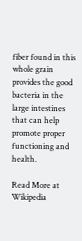fiber found in this whole grain provides the good bacteria in the large intestines that can help promote proper functioning and health.

Read More at Wikipedia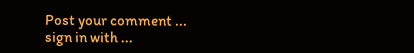Post your comment ...
sign in with ...